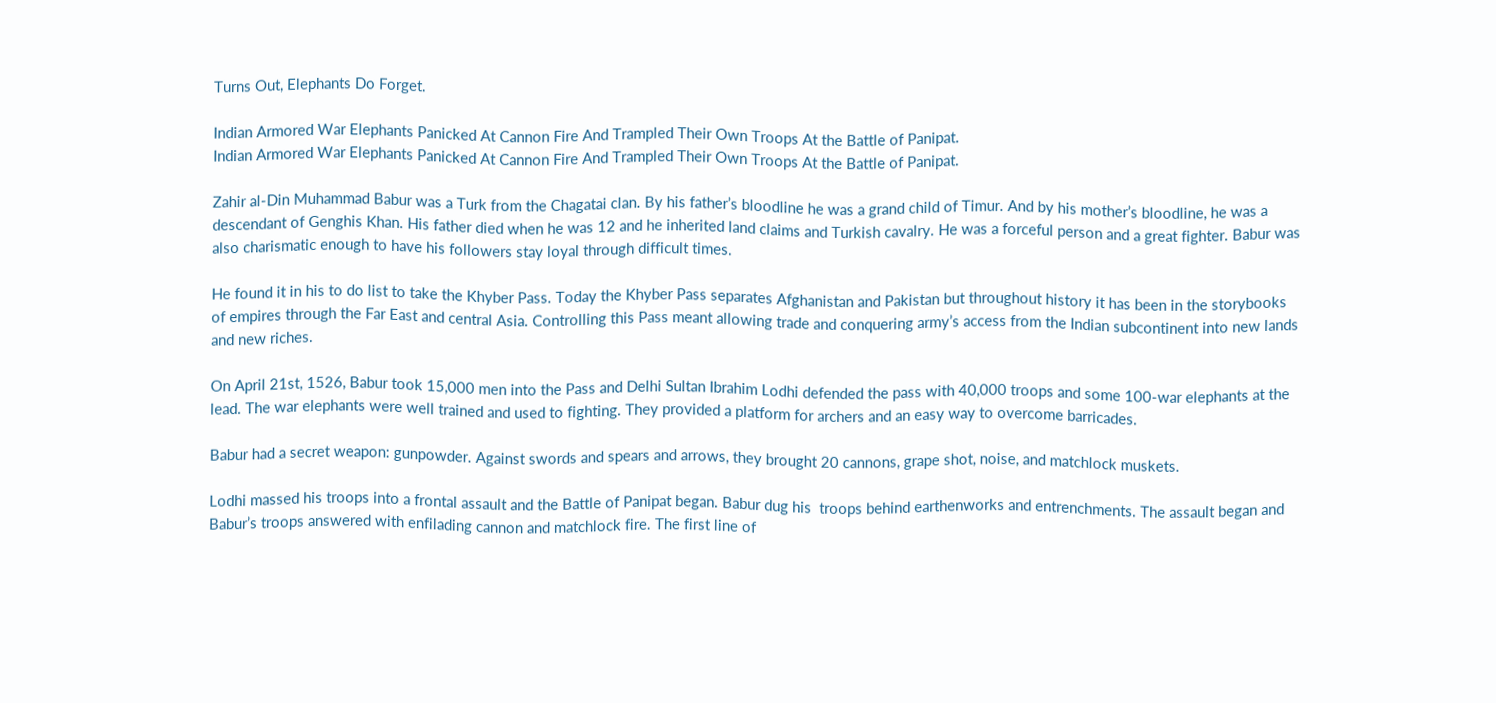Turns Out, Elephants Do Forget.

Indian Armored War Elephants Panicked At Cannon Fire And Trampled Their Own Troops At the Battle of Panipat.
Indian Armored War Elephants Panicked At Cannon Fire And Trampled Their Own Troops At the Battle of Panipat.

Zahir al-Din Muhammad Babur was a Turk from the Chagatai clan. By his father’s bloodline he was a grand child of Timur. And by his mother’s bloodline, he was a descendant of Genghis Khan. His father died when he was 12 and he inherited land claims and Turkish cavalry. He was a forceful person and a great fighter. Babur was also charismatic enough to have his followers stay loyal through difficult times.

He found it in his to do list to take the Khyber Pass. Today the Khyber Pass separates Afghanistan and Pakistan but throughout history it has been in the storybooks of empires through the Far East and central Asia. Controlling this Pass meant allowing trade and conquering army’s access from the Indian subcontinent into new lands and new riches.

On April 21st, 1526, Babur took 15,000 men into the Pass and Delhi Sultan Ibrahim Lodhi defended the pass with 40,000 troops and some 100-war elephants at the lead. The war elephants were well trained and used to fighting. They provided a platform for archers and an easy way to overcome barricades.

Babur had a secret weapon: gunpowder. Against swords and spears and arrows, they brought 20 cannons, grape shot, noise, and matchlock muskets.

Lodhi massed his troops into a frontal assault and the Battle of Panipat began. Babur dug his  troops behind earthenworks and entrenchments. The assault began and Babur’s troops answered with enfilading cannon and matchlock fire. The first line of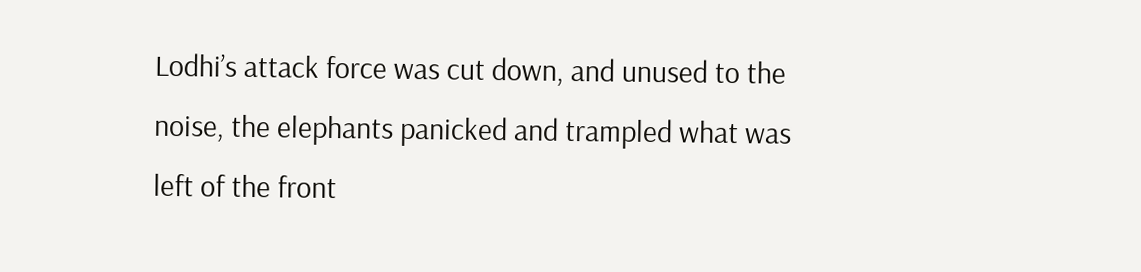Lodhi’s attack force was cut down, and unused to the noise, the elephants panicked and trampled what was left of the front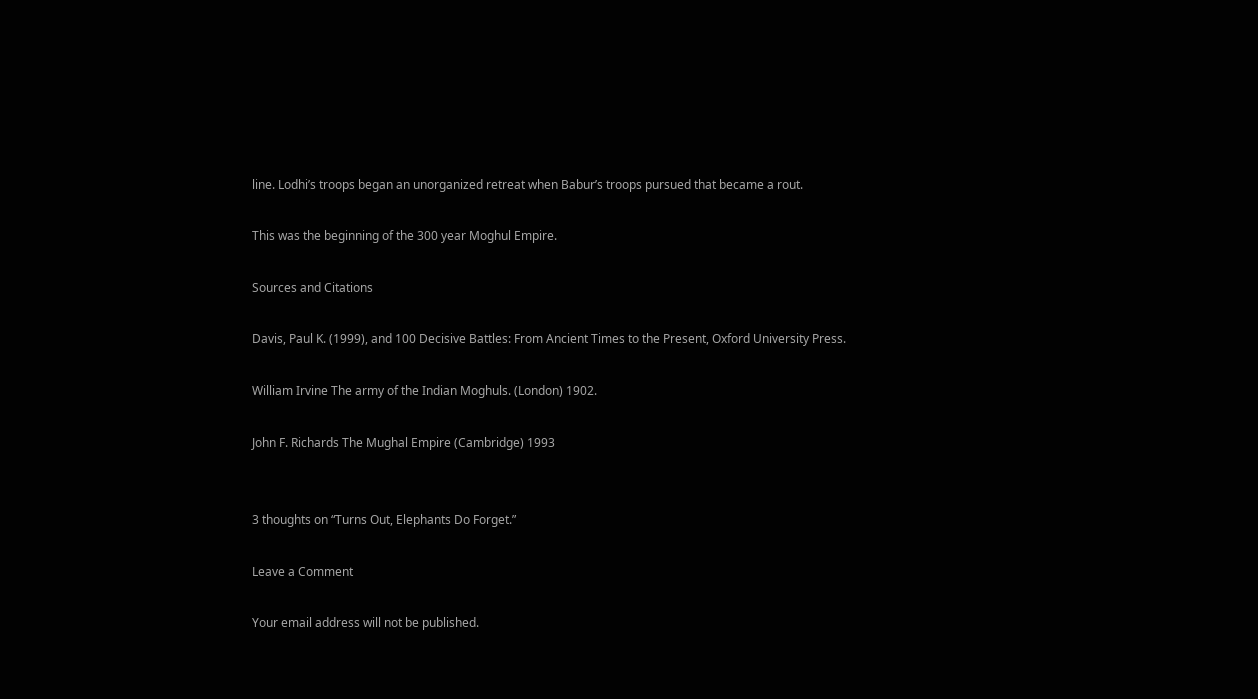line. Lodhi’s troops began an unorganized retreat when Babur’s troops pursued that became a rout.

This was the beginning of the 300 year Moghul Empire.

Sources and Citations

Davis, Paul K. (1999), and 100 Decisive Battles: From Ancient Times to the Present, Oxford University Press.

William Irvine The army of the Indian Moghuls. (London) 1902.

John F. Richards The Mughal Empire (Cambridge) 1993


3 thoughts on “Turns Out, Elephants Do Forget.”

Leave a Comment

Your email address will not be published.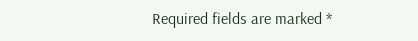Required fields are marked *